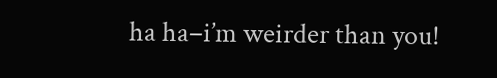ha ha–i’m weirder than you!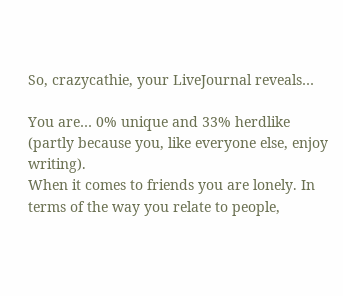So, crazycathie, your LiveJournal reveals…

You are… 0% unique and 33% herdlike
(partly because you, like everyone else, enjoy writing).
When it comes to friends you are lonely. In terms of the way you relate to people,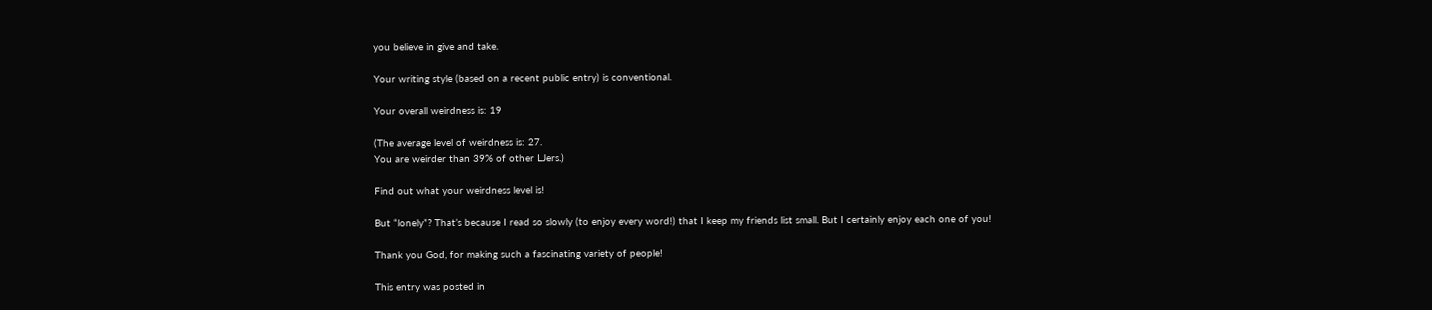you believe in give and take.

Your writing style (based on a recent public entry) is conventional.

Your overall weirdness is: 19

(The average level of weirdness is: 27.
You are weirder than 39% of other LJers.)

Find out what your weirdness level is!

But “lonely”? That’s because I read so slowly (to enjoy every word!) that I keep my friends list small. But I certainly enjoy each one of you!

Thank you God, for making such a fascinating variety of people!

This entry was posted in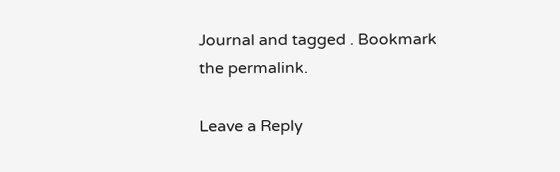Journal and tagged . Bookmark the permalink.

Leave a Reply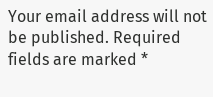Your email address will not be published. Required fields are marked *